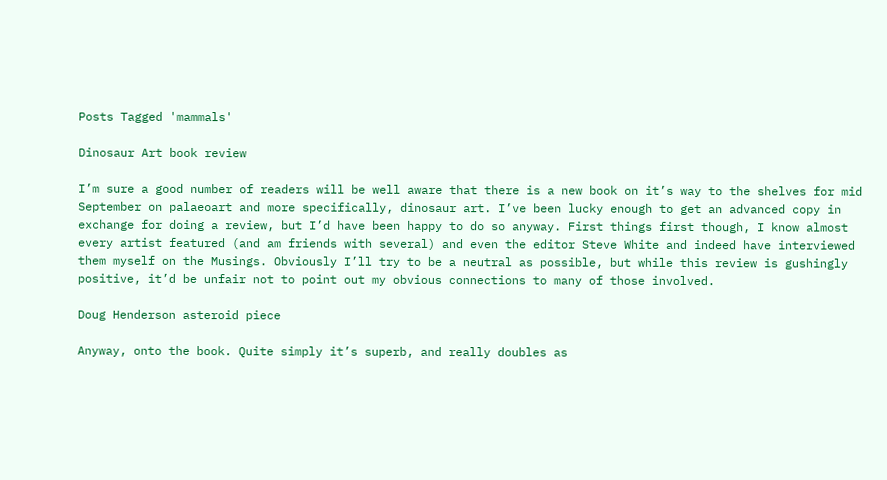Posts Tagged 'mammals'

Dinosaur Art book review

I’m sure a good number of readers will be well aware that there is a new book on it’s way to the shelves for mid September on palaeoart and more specifically, dinosaur art. I’ve been lucky enough to get an advanced copy in exchange for doing a review, but I’d have been happy to do so anyway. First things first though, I know almost every artist featured (and am friends with several) and even the editor Steve White and indeed have interviewed them myself on the Musings. Obviously I’ll try to be a neutral as possible, but while this review is gushingly positive, it’d be unfair not to point out my obvious connections to many of those involved.

Doug Henderson asteroid piece

Anyway, onto the book. Quite simply it’s superb, and really doubles as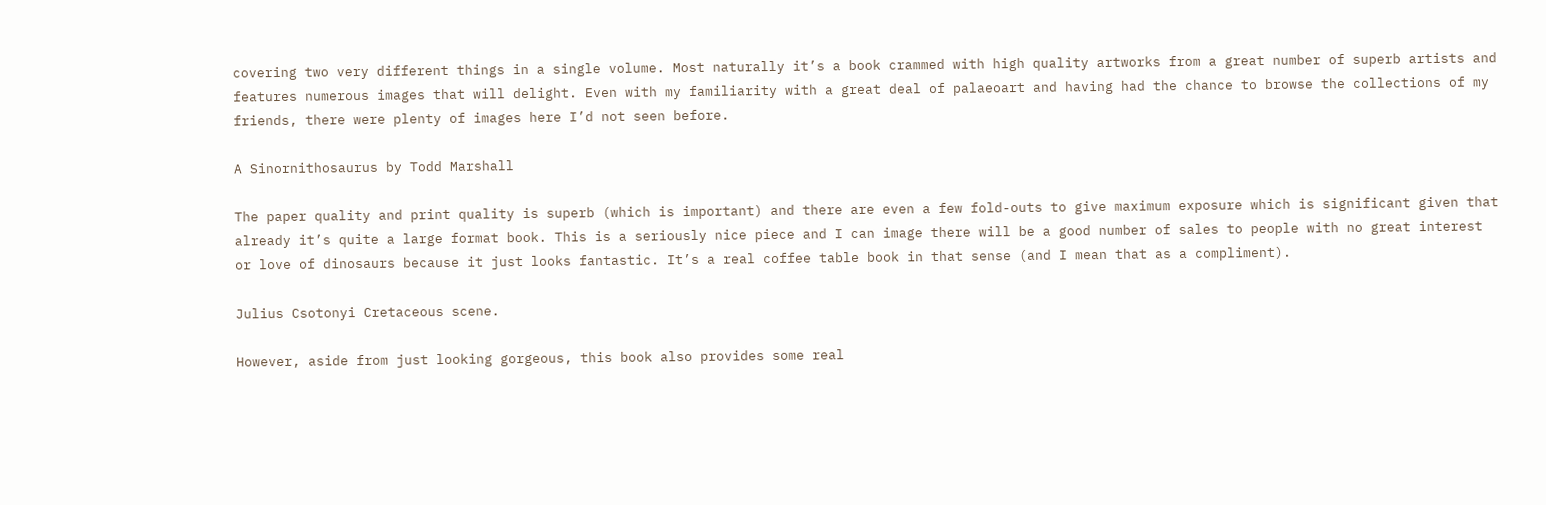covering two very different things in a single volume. Most naturally it’s a book crammed with high quality artworks from a great number of superb artists and features numerous images that will delight. Even with my familiarity with a great deal of palaeoart and having had the chance to browse the collections of my friends, there were plenty of images here I’d not seen before.

A Sinornithosaurus by Todd Marshall

The paper quality and print quality is superb (which is important) and there are even a few fold-outs to give maximum exposure which is significant given that already it’s quite a large format book. This is a seriously nice piece and I can image there will be a good number of sales to people with no great interest or love of dinosaurs because it just looks fantastic. It’s a real coffee table book in that sense (and I mean that as a compliment).

Julius Csotonyi Cretaceous scene.

However, aside from just looking gorgeous, this book also provides some real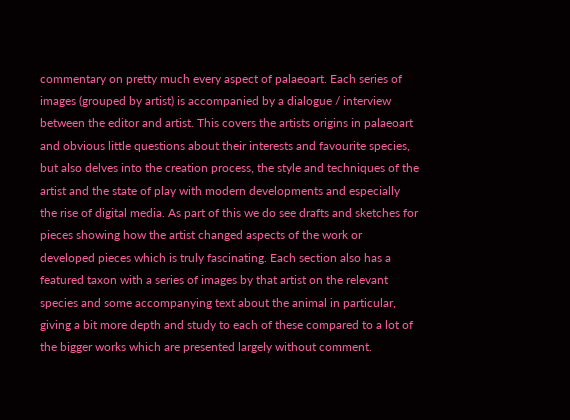commentary on pretty much every aspect of palaeoart. Each series of images (grouped by artist) is accompanied by a dialogue / interview between the editor and artist. This covers the artists origins in palaeoart and obvious little questions about their interests and favourite species, but also delves into the creation process, the style and techniques of the artist and the state of play with modern developments and especially the rise of digital media. As part of this we do see drafts and sketches for pieces showing how the artist changed aspects of the work or developed pieces which is truly fascinating. Each section also has a featured taxon with a series of images by that artist on the relevant species and some accompanying text about the animal in particular, giving a bit more depth and study to each of these compared to a lot of the bigger works which are presented largely without comment.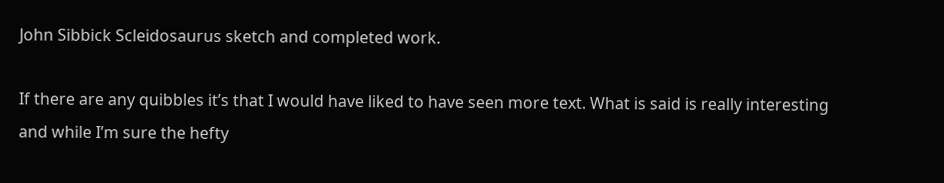John Sibbick Scleidosaurus sketch and completed work.

If there are any quibbles it’s that I would have liked to have seen more text. What is said is really interesting and while I’m sure the hefty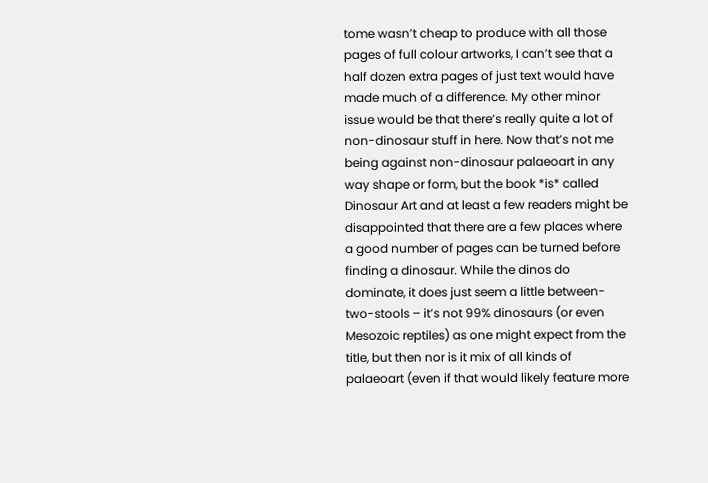tome wasn’t cheap to produce with all those pages of full colour artworks, I can’t see that a half dozen extra pages of just text would have made much of a difference. My other minor issue would be that there’s really quite a lot of non-dinosaur stuff in here. Now that’s not me being against non-dinosaur palaeoart in any way shape or form, but the book *is* called Dinosaur Art and at least a few readers might be disappointed that there are a few places where a good number of pages can be turned before finding a dinosaur. While the dinos do dominate, it does just seem a little between-two-stools – it’s not 99% dinosaurs (or even Mesozoic reptiles) as one might expect from the title, but then nor is it mix of all kinds of palaeoart (even if that would likely feature more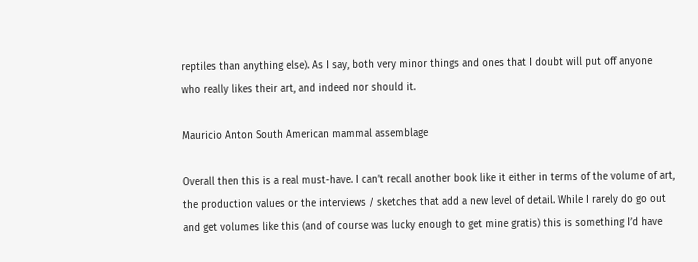reptiles than anything else). As I say, both very minor things and ones that I doubt will put off anyone who really likes their art, and indeed nor should it.

Mauricio Anton South American mammal assemblage

Overall then this is a real must-have. I can’t recall another book like it either in terms of the volume of art, the production values or the interviews / sketches that add a new level of detail. While I rarely do go out and get volumes like this (and of course was lucky enough to get mine gratis) this is something I’d have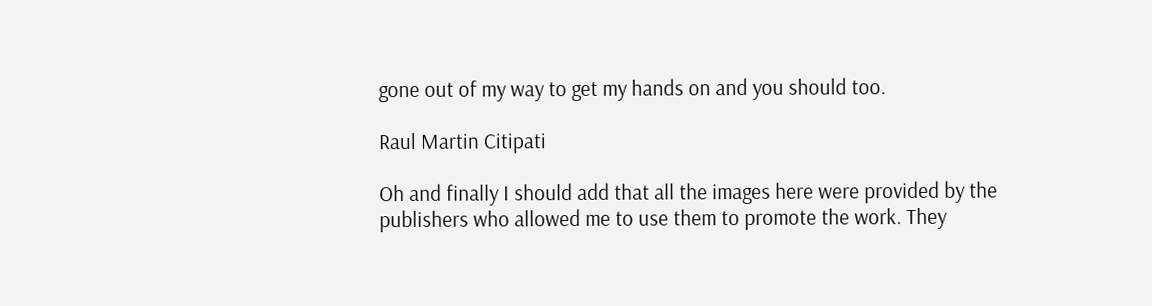gone out of my way to get my hands on and you should too.

Raul Martin Citipati

Oh and finally I should add that all the images here were provided by the publishers who allowed me to use them to promote the work. They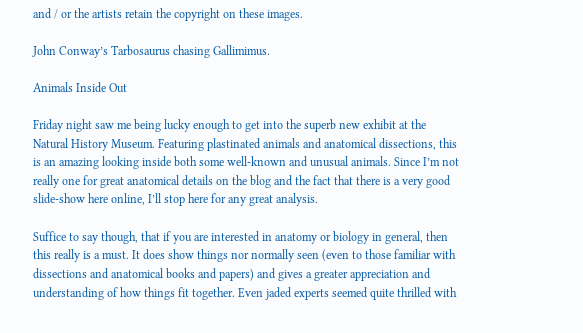and / or the artists retain the copyright on these images.

John Conway’s Tarbosaurus chasing Gallimimus.

Animals Inside Out

Friday night saw me being lucky enough to get into the superb new exhibit at the Natural History Museum. Featuring plastinated animals and anatomical dissections, this is an amazing looking inside both some well-known and unusual animals. Since I’m not really one for great anatomical details on the blog and the fact that there is a very good slide-show here online, I’ll stop here for any great analysis.

Suffice to say though, that if you are interested in anatomy or biology in general, then this really is a must. It does show things nor normally seen (even to those familiar with dissections and anatomical books and papers) and gives a greater appreciation and understanding of how things fit together. Even jaded experts seemed quite thrilled with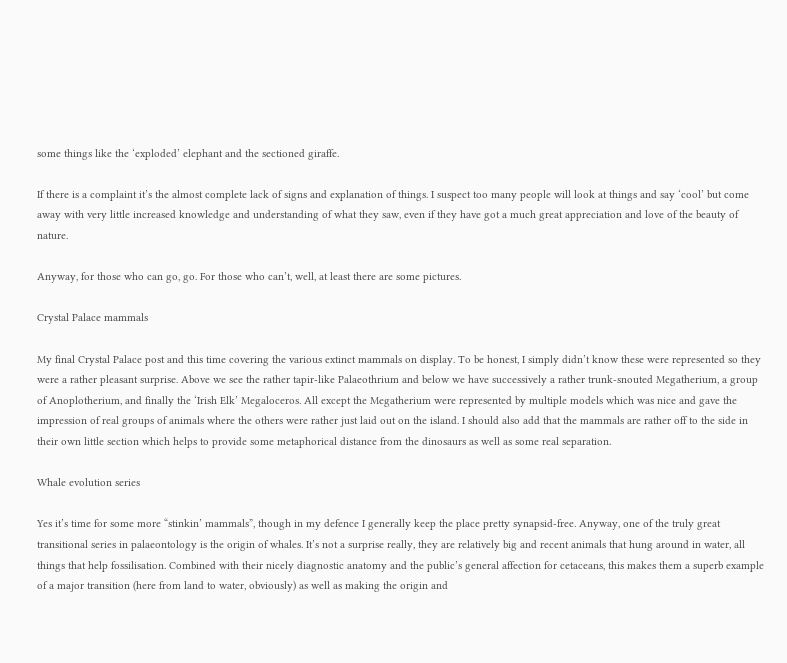some things like the ‘exploded’ elephant and the sectioned giraffe.

If there is a complaint it’s the almost complete lack of signs and explanation of things. I suspect too many people will look at things and say ‘cool’ but come away with very little increased knowledge and understanding of what they saw, even if they have got a much great appreciation and love of the beauty of nature.

Anyway, for those who can go, go. For those who can’t, well, at least there are some pictures.

Crystal Palace mammals

My final Crystal Palace post and this time covering the various extinct mammals on display. To be honest, I simply didn’t know these were represented so they were a rather pleasant surprise. Above we see the rather tapir-like Palaeothrium and below we have successively a rather trunk-snouted Megatherium, a group of Anoplotherium, and finally the ‘Irish Elk’ Megaloceros. All except the Megatherium were represented by multiple models which was nice and gave the impression of real groups of animals where the others were rather just laid out on the island. I should also add that the mammals are rather off to the side in their own little section which helps to provide some metaphorical distance from the dinosaurs as well as some real separation.

Whale evolution series

Yes it’s time for some more “stinkin’ mammals”, though in my defence I generally keep the place pretty synapsid-free. Anyway, one of the truly great transitional series in palaeontology is the origin of whales. It’s not a surprise really, they are relatively big and recent animals that hung around in water, all things that help fossilisation. Combined with their nicely diagnostic anatomy and the public’s general affection for cetaceans, this makes them a superb example of a major transition (here from land to water, obviously) as well as making the origin and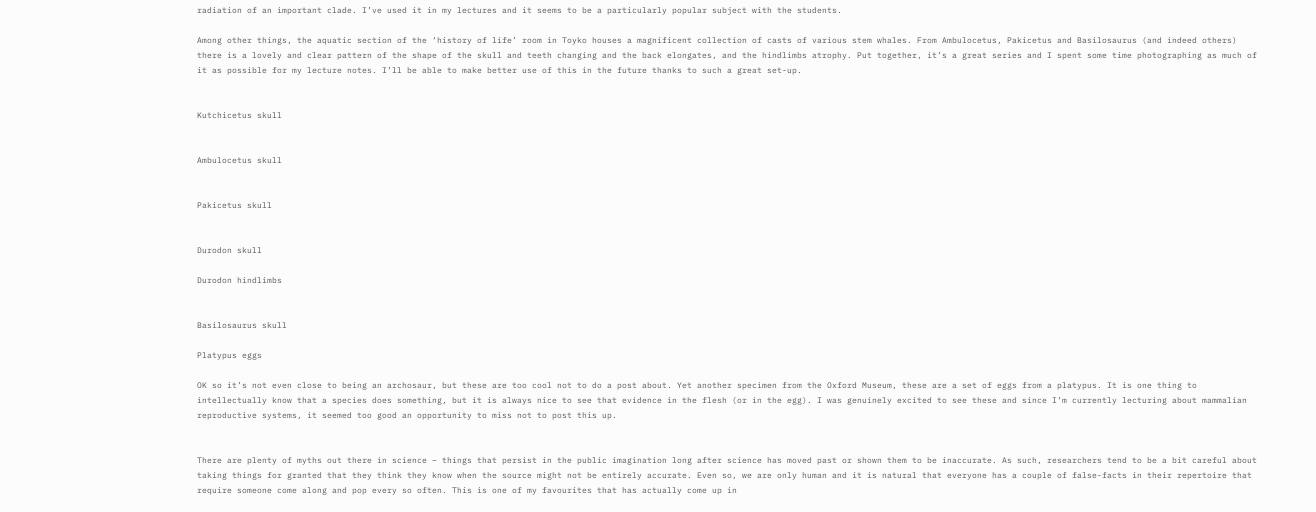radiation of an important clade. I’ve used it in my lectures and it seems to be a particularly popular subject with the students.

Among other things, the aquatic section of the ‘history of life’ room in Toyko houses a magnificent collection of casts of various stem whales. From Ambulocetus, Pakicetus and Basilosaurus (and indeed others) there is a lovely and clear pattern of the shape of the skull and teeth changing and the back elongates, and the hindlimbs atrophy. Put together, it’s a great series and I spent some time photographing as much of it as possible for my lecture notes. I’ll be able to make better use of this in the future thanks to such a great set-up.


Kutchicetus skull


Ambulocetus skull


Pakicetus skull


Durodon skull

Durodon hindlimbs


Basilosaurus skull

Platypus eggs

OK so it’s not even close to being an archosaur, but these are too cool not to do a post about. Yet another specimen from the Oxford Museum, these are a set of eggs from a platypus. It is one thing to intellectually know that a species does something, but it is always nice to see that evidence in the flesh (or in the egg). I was genuinely excited to see these and since I’m currently lecturing about mammalian reproductive systems, it seemed too good an opportunity to miss not to post this up.


There are plenty of myths out there in science – things that persist in the public imagination long after science has moved past or shown them to be inaccurate. As such, researchers tend to be a bit careful about taking things for granted that they think they know when the source might not be entirely accurate. Even so, we are only human and it is natural that everyone has a couple of false-facts in their repertoire that require someone come along and pop every so often. This is one of my favourites that has actually come up in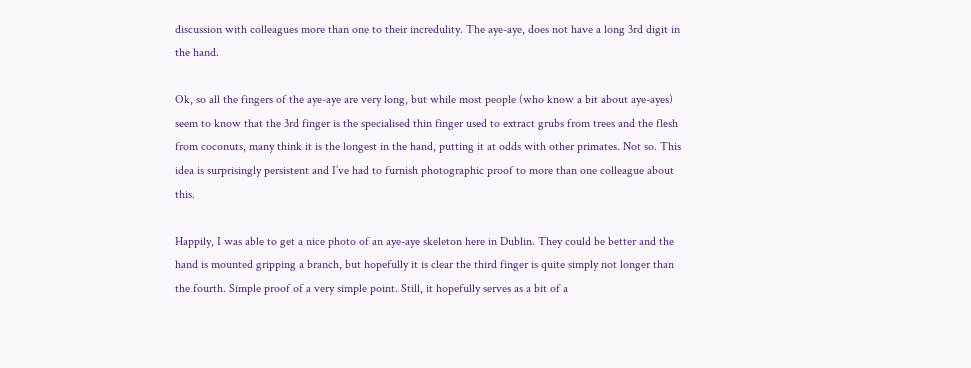discussion with colleagues more than one to their incredulity. The aye-aye, does not have a long 3rd digit in the hand.

Ok, so all the fingers of the aye-aye are very long, but while most people (who know a bit about aye-ayes) seem to know that the 3rd finger is the specialised thin finger used to extract grubs from trees and the flesh from coconuts, many think it is the longest in the hand, putting it at odds with other primates. Not so. This idea is surprisingly persistent and I’ve had to furnish photographic proof to more than one colleague about this.

Happily, I was able to get a nice photo of an aye-aye skeleton here in Dublin. They could be better and the hand is mounted gripping a branch, but hopefully it is clear the third finger is quite simply not longer than the fourth. Simple proof of a very simple point. Still, it hopefully serves as a bit of a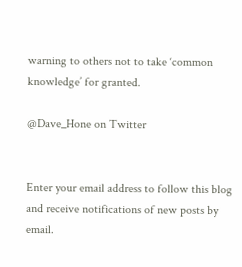warning to others not to take ‘common knowledge’ for granted.

@Dave_Hone on Twitter


Enter your email address to follow this blog and receive notifications of new posts by email.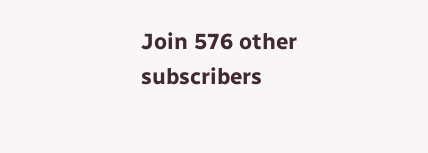Join 576 other subscribers